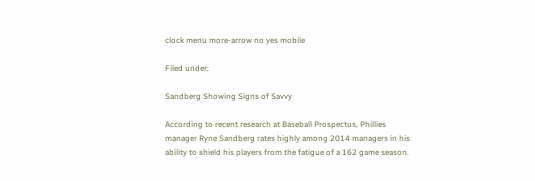clock menu more-arrow no yes mobile

Filed under:

Sandberg Showing Signs of Savvy

According to recent research at Baseball Prospectus, Phillies manager Ryne Sandberg rates highly among 2014 managers in his ability to shield his players from the fatigue of a 162 game season.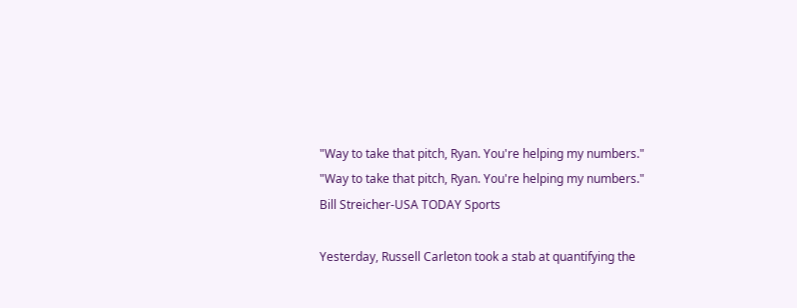"Way to take that pitch, Ryan. You're helping my numbers."
"Way to take that pitch, Ryan. You're helping my numbers."
Bill Streicher-USA TODAY Sports

Yesterday, Russell Carleton took a stab at quantifying the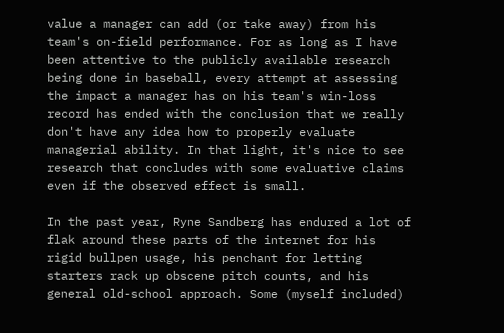value a manager can add (or take away) from his team's on-field performance. For as long as I have been attentive to the publicly available research being done in baseball, every attempt at assessing the impact a manager has on his team's win-loss record has ended with the conclusion that we really don't have any idea how to properly evaluate managerial ability. In that light, it's nice to see research that concludes with some evaluative claims even if the observed effect is small.

In the past year, Ryne Sandberg has endured a lot of flak around these parts of the internet for his rigid bullpen usage, his penchant for letting starters rack up obscene pitch counts, and his general old-school approach. Some (myself included)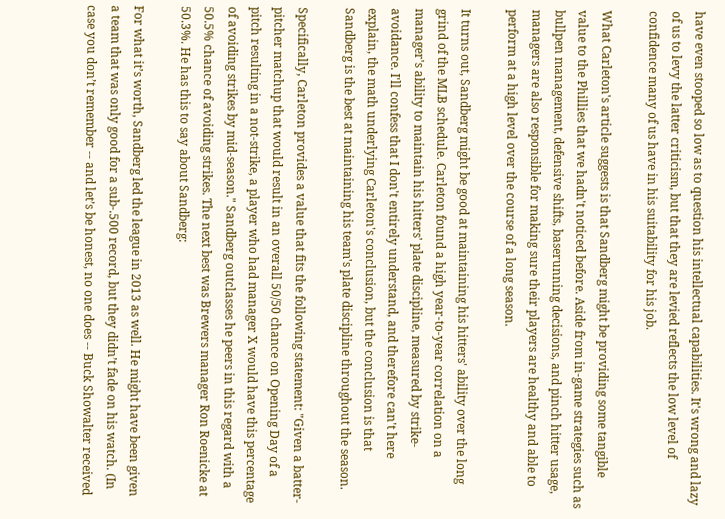have even stooped so low as to question his intellectual capabilities. It's wrong and lazy of us to levy the latter criticism, but that they are levied reflects the low level of confidence many of us have in his suitability for his job.

What Carleton's article suggests is that Sandberg might be providing some tangible value to the Phillies that we hadn't noticed before. Aside from in-game strategies such as bullpen management, defensive shifts, baserunning decisions, and pinch hitter usage, managers are also responsible for making sure their players are healthy and able to perform at a high level over the course of a long season.

It turns out, Sandberg might be good at maintaining his hitters' ability over the long grind of the MLB schedule. Carleton found a high year-to-year correlation on a manager's ability to maintain his hitters' plate discipline, measured by strike-avoidance. I'll confess that I don't entirely understand, and therefore can't here explain, the math underlying Carleton's conclusion, but the conclusion is that Sandberg is the best at maintaining his team's plate discipline throughout the season.

Specifically, Carleton provides a value that fits the following statement: "Given a batter-pitcher matchup that would result in an overall 50/50 chance on Opening Day of a pitch resulting in a not-strike, a player who had manager X would have this percentage of avoiding strikes by mid-season." Sandberg outclasses he peers in this regard with a 50.5% chance of avoiding strikes. The next best was Brewers manager Ron Roenicke at 50.3%. He has this to say about Sandberg:

For what it’s worth, Sandberg led the league in 2013 as well. He might have been given a team that was only good for a sub-.500 record, but they didn’t fade on his watch. (In case you don’t remember -- and let’s be honest, no one does -- Buck Showalter received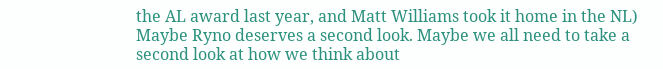the AL award last year, and Matt Williams took it home in the NL) Maybe Ryno deserves a second look. Maybe we all need to take a second look at how we think about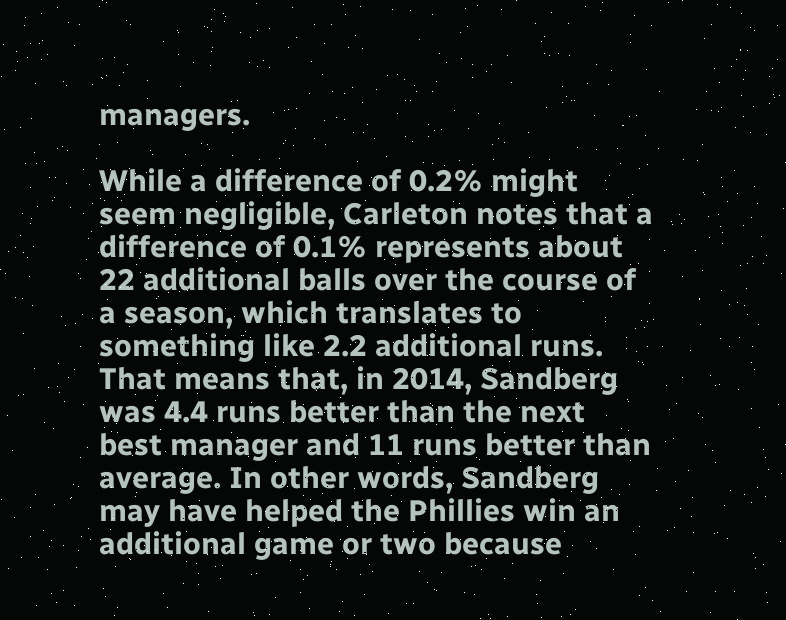managers.

While a difference of 0.2% might seem negligible, Carleton notes that a difference of 0.1% represents about 22 additional balls over the course of a season, which translates to something like 2.2 additional runs. That means that, in 2014, Sandberg was 4.4 runs better than the next best manager and 11 runs better than average. In other words, Sandberg may have helped the Phillies win an additional game or two because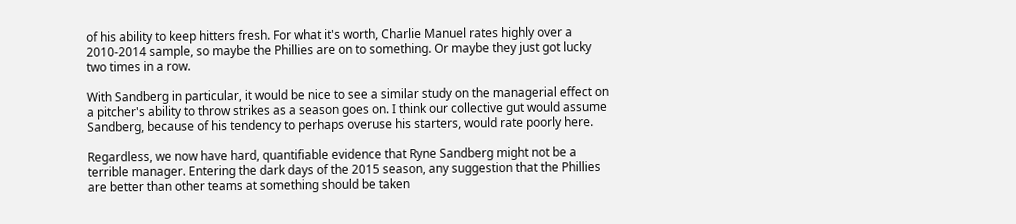of his ability to keep hitters fresh. For what it's worth, Charlie Manuel rates highly over a 2010-2014 sample, so maybe the Phillies are on to something. Or maybe they just got lucky two times in a row.

With Sandberg in particular, it would be nice to see a similar study on the managerial effect on a pitcher's ability to throw strikes as a season goes on. I think our collective gut would assume Sandberg, because of his tendency to perhaps overuse his starters, would rate poorly here.

Regardless, we now have hard, quantifiable evidence that Ryne Sandberg might not be a terrible manager. Entering the dark days of the 2015 season, any suggestion that the Phillies are better than other teams at something should be taken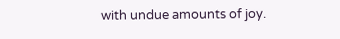with undue amounts of joy.